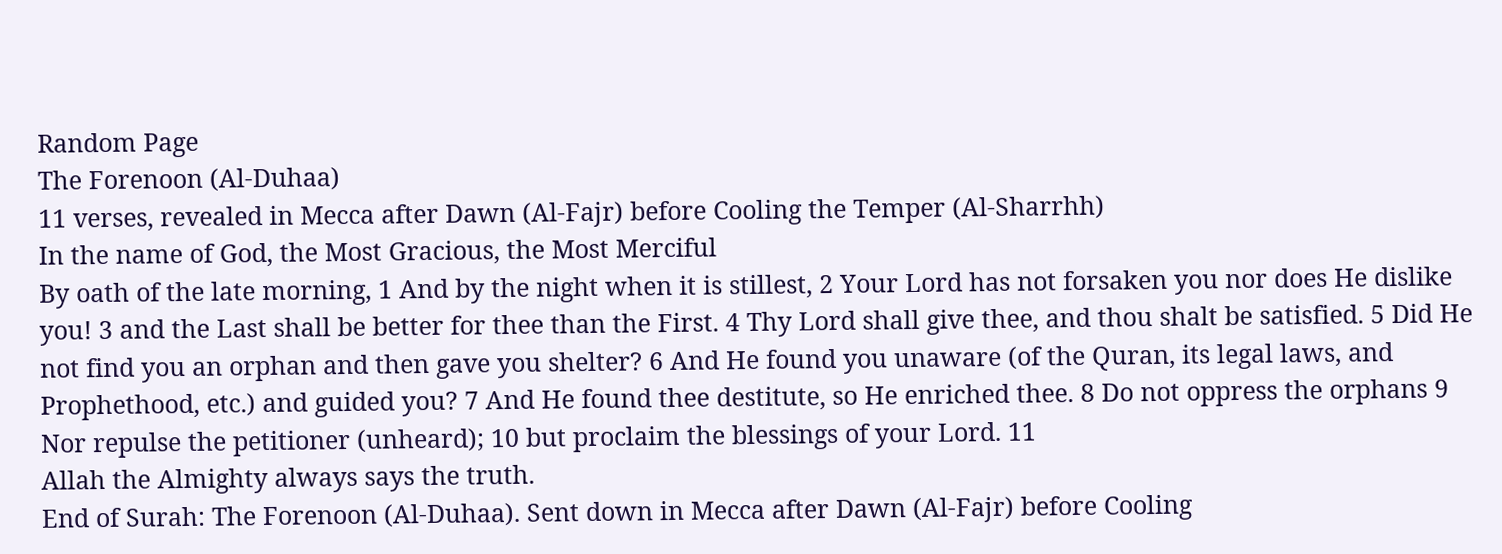Random Page
The Forenoon (Al-Duhaa)
11 verses, revealed in Mecca after Dawn (Al-Fajr) before Cooling the Temper (Al-Sharrhh)
In the name of God, the Most Gracious, the Most Merciful
By oath of the late morning, 1 And by the night when it is stillest, 2 Your Lord has not forsaken you nor does He dislike you! 3 and the Last shall be better for thee than the First. 4 Thy Lord shall give thee, and thou shalt be satisfied. 5 Did He not find you an orphan and then gave you shelter? 6 And He found you unaware (of the Quran, its legal laws, and Prophethood, etc.) and guided you? 7 And He found thee destitute, so He enriched thee. 8 Do not oppress the orphans 9 Nor repulse the petitioner (unheard); 10 but proclaim the blessings of your Lord. 11
Allah the Almighty always says the truth.
End of Surah: The Forenoon (Al-Duhaa). Sent down in Mecca after Dawn (Al-Fajr) before Cooling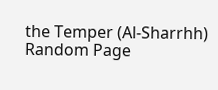the Temper (Al-Sharrhh)
Random Page